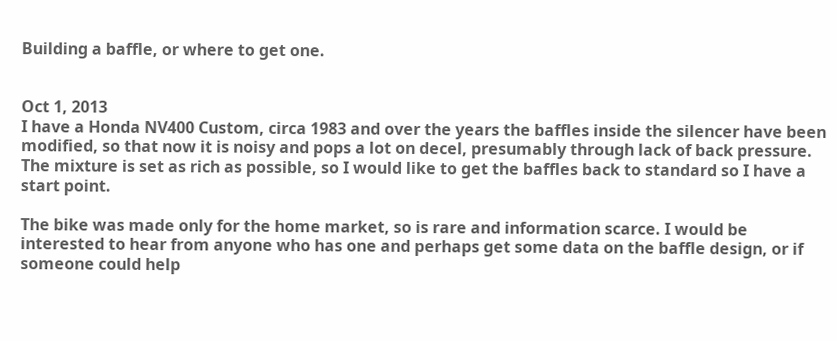Building a baffle, or where to get one.


Oct 1, 2013
I have a Honda NV400 Custom, circa 1983 and over the years the baffles inside the silencer have been modified, so that now it is noisy and pops a lot on decel, presumably through lack of back pressure. The mixture is set as rich as possible, so I would like to get the baffles back to standard so I have a start point.

The bike was made only for the home market, so is rare and information scarce. I would be interested to hear from anyone who has one and perhaps get some data on the baffle design, or if someone could help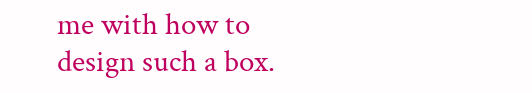me with how to design such a box.